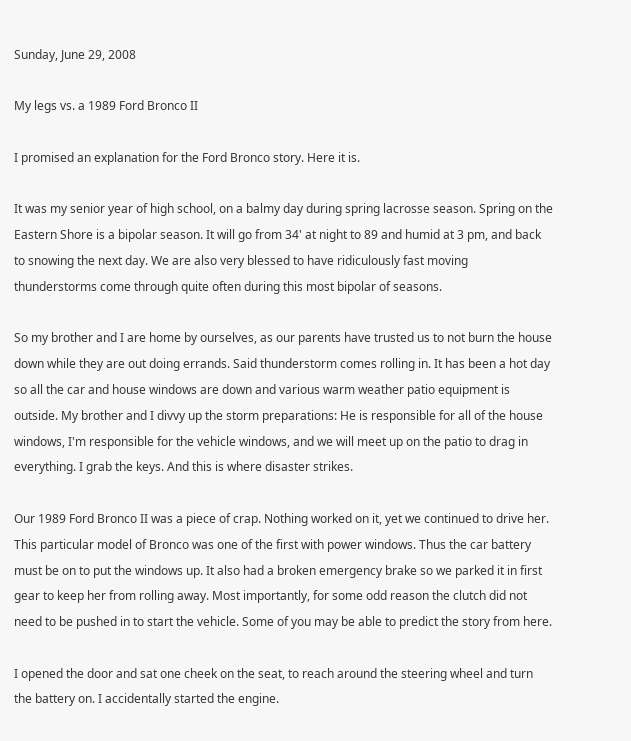Sunday, June 29, 2008

My legs vs. a 1989 Ford Bronco II

I promised an explanation for the Ford Bronco story. Here it is.

It was my senior year of high school, on a balmy day during spring lacrosse season. Spring on the Eastern Shore is a bipolar season. It will go from 34' at night to 89 and humid at 3 pm, and back to snowing the next day. We are also very blessed to have ridiculously fast moving thunderstorms come through quite often during this most bipolar of seasons.

So my brother and I are home by ourselves, as our parents have trusted us to not burn the house down while they are out doing errands. Said thunderstorm comes rolling in. It has been a hot day so all the car and house windows are down and various warm weather patio equipment is outside. My brother and I divvy up the storm preparations: He is responsible for all of the house windows, I'm responsible for the vehicle windows, and we will meet up on the patio to drag in everything. I grab the keys. And this is where disaster strikes.

Our 1989 Ford Bronco II was a piece of crap. Nothing worked on it, yet we continued to drive her. This particular model of Bronco was one of the first with power windows. Thus the car battery must be on to put the windows up. It also had a broken emergency brake so we parked it in first gear to keep her from rolling away. Most importantly, for some odd reason the clutch did not need to be pushed in to start the vehicle. Some of you may be able to predict the story from here.

I opened the door and sat one cheek on the seat, to reach around the steering wheel and turn the battery on. I accidentally started the engine.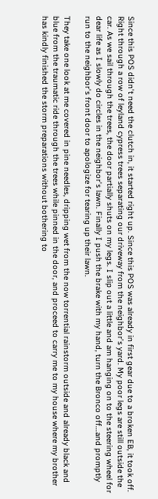Since this POS didn't need the clutch in, it started right up. Since this POS was already in first gear due to a broken EB, it took off. Right through a row of leyland cypress trees separating our driveway from the neighbor's yard. My poor legs are still outside the car. As we sail through the trees, the door partially shuts on my legs. I slip out a little and am hanging on to the steering wheel for dear life as I slowly do circles in the neighbor's lawn. Finally I push the brake with my hand, turn the Bronco off...and promptly run to the neighbor's front door to apologize for tearing up their lawn.

They take one look at me covered in pine needles, dripping wet from the now torrential rainstorm outside and already black and blue from the traumatic ride through the trees while pinned in the door, and proceed to carry me to my house where my brother has kindly finished the storm preparations without bothering to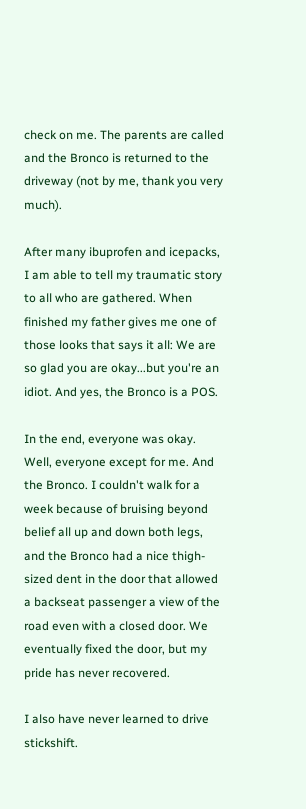check on me. The parents are called and the Bronco is returned to the driveway (not by me, thank you very much).

After many ibuprofen and icepacks, I am able to tell my traumatic story to all who are gathered. When finished my father gives me one of those looks that says it all: We are so glad you are okay...but you're an idiot. And yes, the Bronco is a POS.

In the end, everyone was okay. Well, everyone except for me. And the Bronco. I couldn't walk for a week because of bruising beyond belief all up and down both legs, and the Bronco had a nice thigh-sized dent in the door that allowed a backseat passenger a view of the road even with a closed door. We eventually fixed the door, but my pride has never recovered.

I also have never learned to drive stickshift.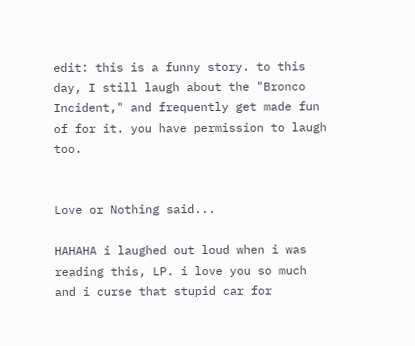edit: this is a funny story. to this day, I still laugh about the "Bronco Incident," and frequently get made fun of for it. you have permission to laugh too.


Love or Nothing said...

HAHAHA i laughed out loud when i was reading this, LP. i love you so much and i curse that stupid car for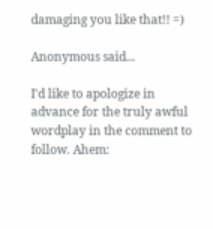damaging you like that!! =)

Anonymous said...

I'd like to apologize in advance for the truly awful wordplay in the comment to follow. Ahem: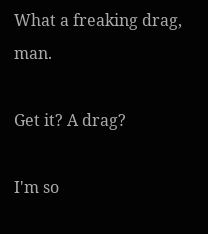What a freaking drag, man.

Get it? A drag?

I'm so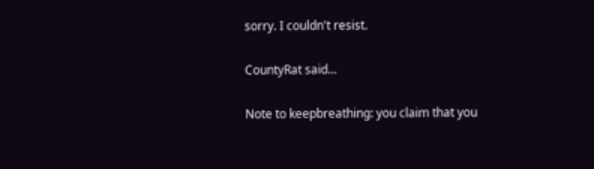sorry. I couldn't resist.

CountyRat said...

Note to keepbreathing: you claim that you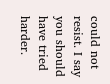could not resist. I say you should have tried harder.